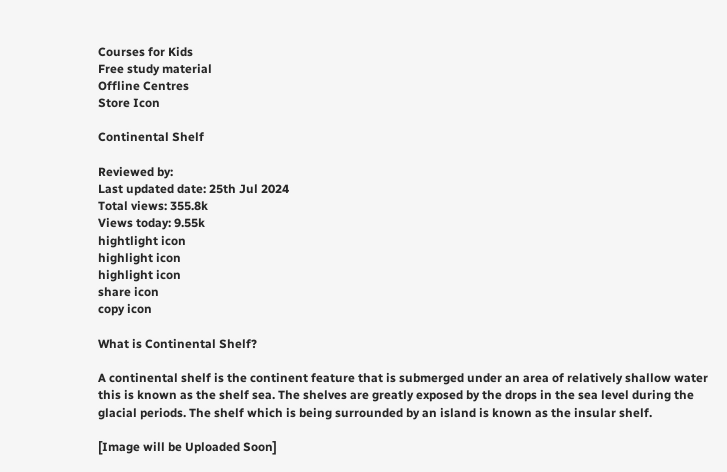Courses for Kids
Free study material
Offline Centres
Store Icon

Continental Shelf

Reviewed by:
Last updated date: 25th Jul 2024
Total views: 355.8k
Views today: 9.55k
hightlight icon
highlight icon
highlight icon
share icon
copy icon

What is Continental Shelf?

A continental shelf is the continent feature that is submerged under an area of relatively shallow water this is known as the shelf sea. The shelves are greatly exposed by the drops in the sea level during the glacial periods. The shelf which is being surrounded by an island is known as the insular shelf.

[Image will be Uploaded Soon]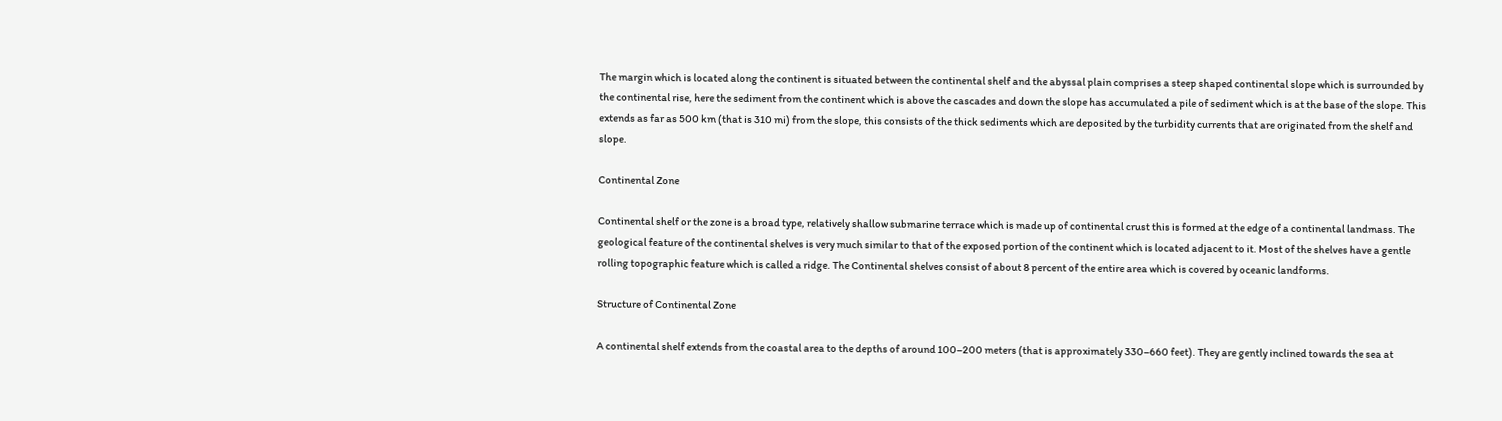The margin which is located along the continent is situated between the continental shelf and the abyssal plain comprises a steep shaped continental slope which is surrounded by the continental rise, here the sediment from the continent which is above the cascades and down the slope has accumulated a pile of sediment which is at the base of the slope. This extends as far as 500 km (that is 310 mi) from the slope, this consists of the thick sediments which are deposited by the turbidity currents that are originated from the shelf and slope.

Continental Zone

Continental shelf or the zone is a broad type, relatively shallow submarine terrace which is made up of continental crust this is formed at the edge of a continental landmass. The geological feature of the continental shelves is very much similar to that of the exposed portion of the continent which is located adjacent to it. Most of the shelves have a gentle rolling topographic feature which is called a ridge. The Continental shelves consist of about 8 percent of the entire area which is covered by oceanic landforms.

Structure of Continental Zone

A continental shelf extends from the coastal area to the depths of around 100–200 meters (that is approximately 330–660 feet). They are gently inclined towards the sea at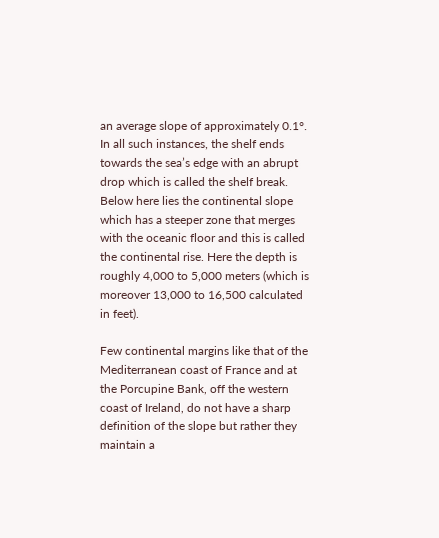an average slope of approximately 0.1°. In all such instances, the shelf ends towards the sea’s edge with an abrupt drop which is called the shelf break.  Below here lies the continental slope which has a steeper zone that merges with the oceanic floor and this is called the continental rise. Here the depth is roughly 4,000 to 5,000 meters (which is moreover 13,000 to 16,500 calculated in feet).

Few continental margins like that of the Mediterranean coast of France and at the Porcupine Bank, off the western coast of Ireland, do not have a sharp definition of the slope but rather they maintain a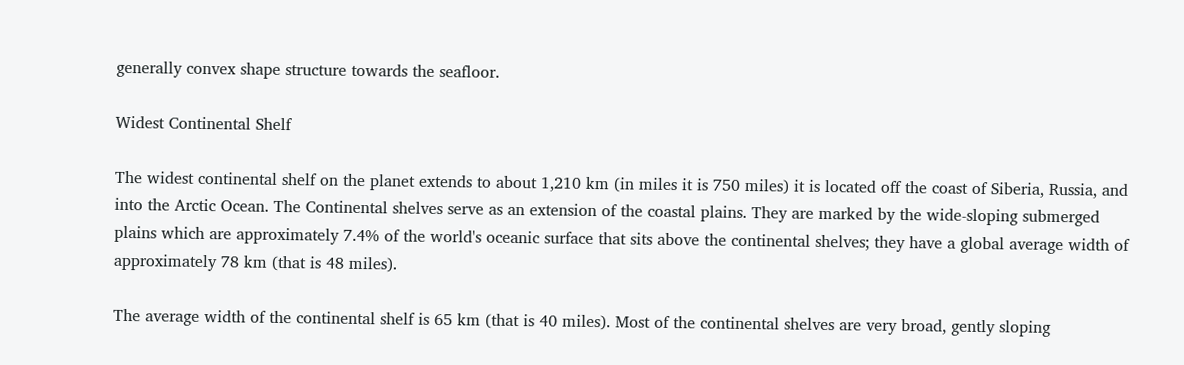generally convex shape structure towards the seafloor.

Widest Continental Shelf

The widest continental shelf on the planet extends to about 1,210 km (in miles it is 750 miles) it is located off the coast of Siberia, Russia, and into the Arctic Ocean. The Continental shelves serve as an extension of the coastal plains. They are marked by the wide-sloping submerged plains which are approximately 7.4% of the world's oceanic surface that sits above the continental shelves; they have a global average width of approximately 78 km (that is 48 miles).

The average width of the continental shelf is 65 km (that is 40 miles). Most of the continental shelves are very broad, gently sloping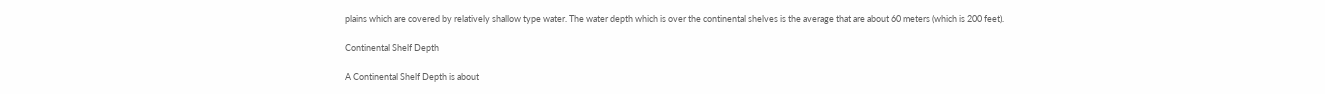plains which are covered by relatively shallow type water. The water depth which is over the continental shelves is the average that are about 60 meters (which is 200 feet).

Continental Shelf Depth

A Continental Shelf Depth is about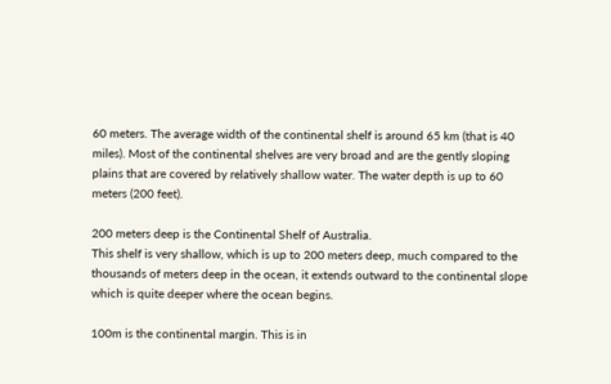60 meters. The average width of the continental shelf is around 65 km (that is 40 miles). Most of the continental shelves are very broad and are the gently sloping plains that are covered by relatively shallow water. The water depth is up to 60 meters (200 feet).

200 meters deep is the Continental Shelf of Australia.
This shelf is very shallow, which is up to 200 meters deep, much compared to the thousands of meters deep in the ocean, it extends outward to the continental slope which is quite deeper where the ocean begins.

100m is the continental margin. This is in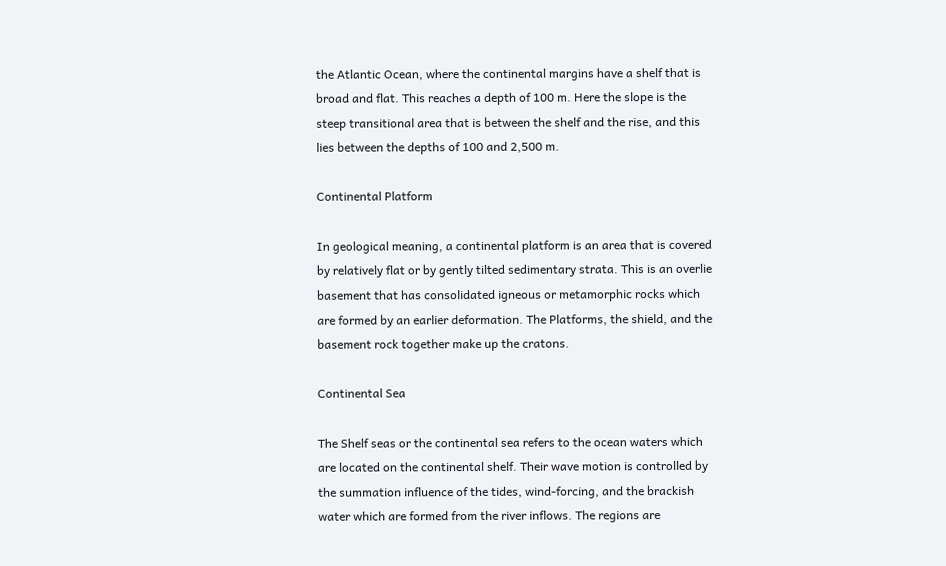the Atlantic Ocean, where the continental margins have a shelf that is broad and flat. This reaches a depth of 100 m. Here the slope is the steep transitional area that is between the shelf and the rise, and this lies between the depths of 100 and 2,500 m.

Continental Platform

In geological meaning, a continental platform is an area that is covered by relatively flat or by gently tilted sedimentary strata. This is an overlie basement that has consolidated igneous or metamorphic rocks which are formed by an earlier deformation. The Platforms, the shield, and the basement rock together make up the cratons.

Continental Sea

The Shelf seas or the continental sea refers to the ocean waters which are located on the continental shelf. Their wave motion is controlled by the summation influence of the tides, wind-forcing, and the brackish water which are formed from the river inflows. The regions are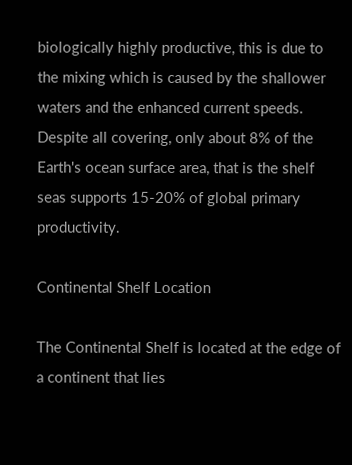biologically highly productive, this is due to the mixing which is caused by the shallower waters and the enhanced current speeds. Despite all covering, only about 8% of the Earth's ocean surface area, that is the shelf seas supports 15-20% of global primary productivity.

Continental Shelf Location

The Continental Shelf is located at the edge of a continent that lies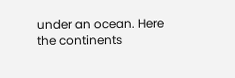under an ocean. Here the continents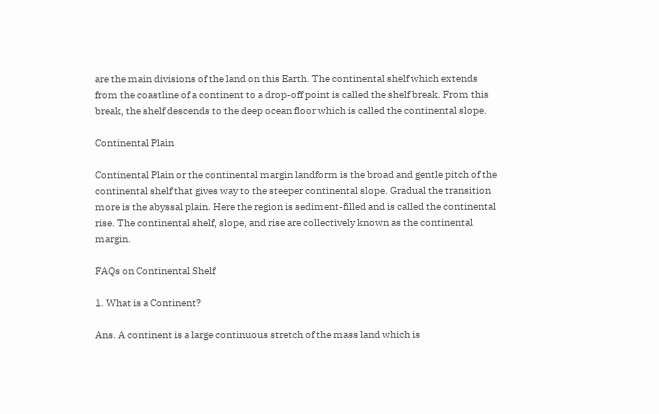are the main divisions of the land on this Earth. The continental shelf which extends from the coastline of a continent to a drop-off point is called the shelf break. From this break, the shelf descends to the deep ocean floor which is called the continental slope.

Continental Plain

Continental Plain or the continental margin landform is the broad and gentle pitch of the continental shelf that gives way to the steeper continental slope. Gradual the transition more is the abyssal plain. Here the region is sediment-filled and is called the continental rise. The continental shelf, slope, and rise are collectively known as the continental margin.

FAQs on Continental Shelf

1. What is a Continent?

Ans. A continent is a large continuous stretch of the mass land which is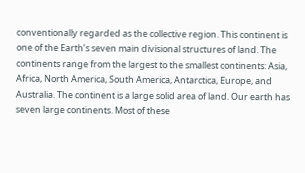conventionally regarded as the collective region. This continent is one of the Earth’s seven main divisional structures of land. The continents range from the largest to the smallest continents: Asia, Africa, North America, South America, Antarctica, Europe, and Australia. The continent is a large solid area of land. Our earth has seven large continents. Most of these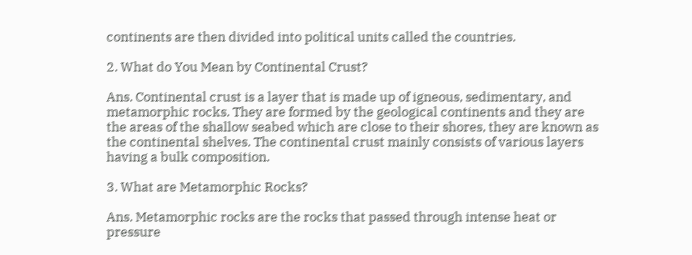continents are then divided into political units called the countries.

2. What do You Mean by Continental Crust?

Ans. Continental crust is a layer that is made up of igneous, sedimentary, and metamorphic rocks. They are formed by the geological continents and they are the areas of the shallow seabed which are close to their shores, they are known as the continental shelves. The continental crust mainly consists of various layers having a bulk composition.

3. What are Metamorphic Rocks?

Ans. Metamorphic rocks are the rocks that passed through intense heat or pressure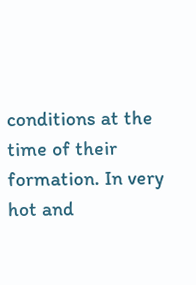conditions at the time of their formation. In very hot and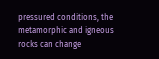pressured conditions, the metamorphic and igneous rocks can change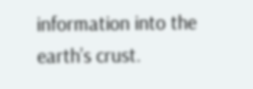information into the earth’s crust.